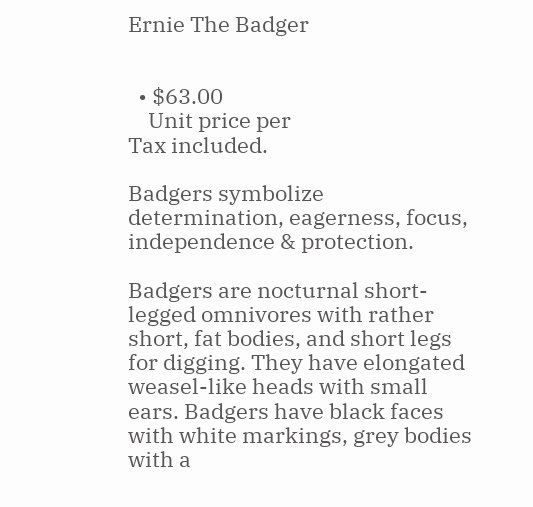Ernie The Badger


  • $63.00
    Unit price per
Tax included.

Badgers symbolize determination, eagerness, focus, independence & protection.

Badgers are nocturnal short-legged omnivores with rather short, fat bodies, and short legs for digging. They have elongated weasel-like heads with small ears. Badgers have black faces with white markings, grey bodies with a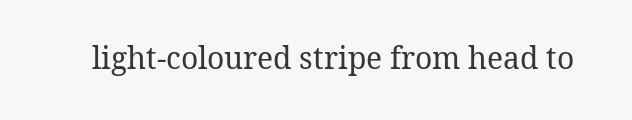light-coloured stripe from head to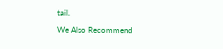tail.

We Also Recommend